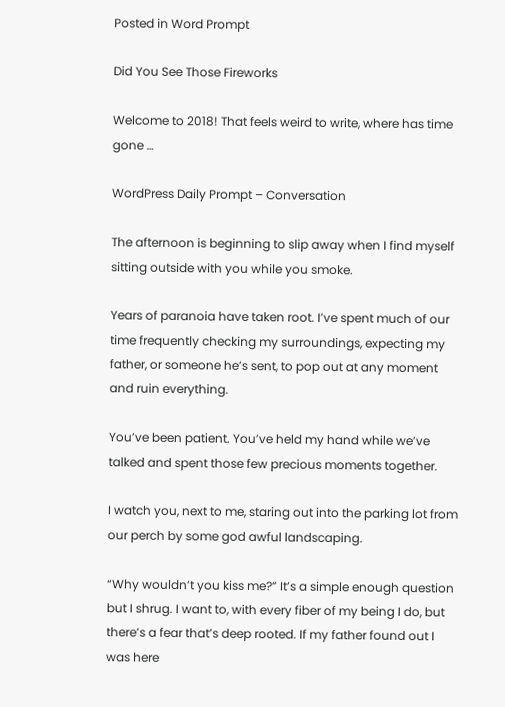Posted in Word Prompt

Did You See Those Fireworks

Welcome to 2018! That feels weird to write, where has time gone …

WordPress Daily Prompt – Conversation

The afternoon is beginning to slip away when I find myself sitting outside with you while you smoke.

Years of paranoia have taken root. I’ve spent much of our time frequently checking my surroundings, expecting my father, or someone he’s sent, to pop out at any moment and ruin everything.

You’ve been patient. You’ve held my hand while we’ve talked and spent those few precious moments together.

I watch you, next to me, staring out into the parking lot from our perch by some god awful landscaping.

“Why wouldn’t you kiss me?” It’s a simple enough question but I shrug. I want to, with every fiber of my being I do, but there’s a fear that’s deep rooted. If my father found out I was here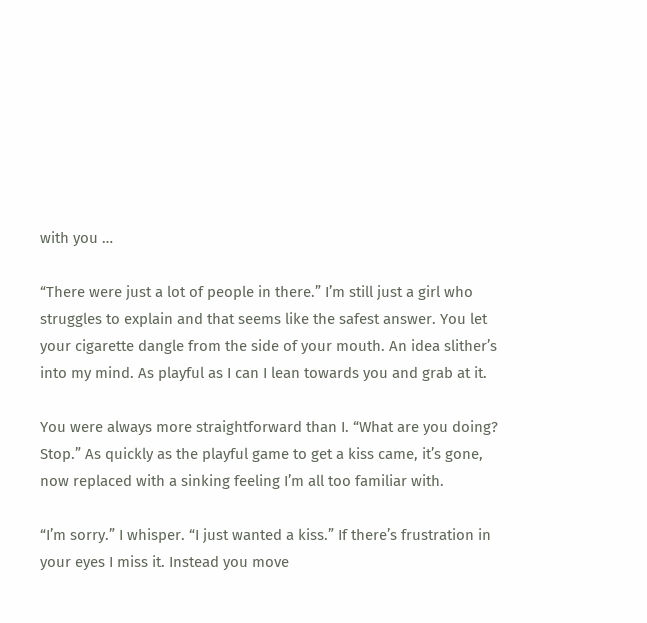with you …

“There were just a lot of people in there.” I’m still just a girl who struggles to explain and that seems like the safest answer. You let your cigarette dangle from the side of your mouth. An idea slither’s into my mind. As playful as I can I lean towards you and grab at it.

You were always more straightforward than I. “What are you doing? Stop.” As quickly as the playful game to get a kiss came, it’s gone, now replaced with a sinking feeling I’m all too familiar with.

“I’m sorry.” I whisper. “I just wanted a kiss.” If there’s frustration in your eyes I miss it. Instead you move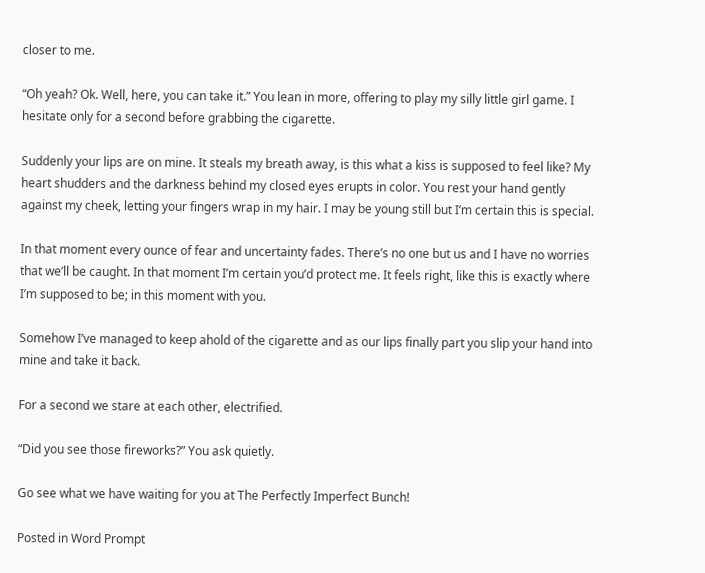closer to me.

“Oh yeah? Ok. Well, here, you can take it.” You lean in more, offering to play my silly little girl game. I hesitate only for a second before grabbing the cigarette.

Suddenly your lips are on mine. It steals my breath away, is this what a kiss is supposed to feel like? My heart shudders and the darkness behind my closed eyes erupts in color. You rest your hand gently against my cheek, letting your fingers wrap in my hair. I may be young still but I’m certain this is special.

In that moment every ounce of fear and uncertainty fades. There’s no one but us and I have no worries that we’ll be caught. In that moment I’m certain you’d protect me. It feels right, like this is exactly where I’m supposed to be; in this moment with you.

Somehow I’ve managed to keep ahold of the cigarette and as our lips finally part you slip your hand into mine and take it back.

For a second we stare at each other, electrified.

“Did you see those fireworks?” You ask quietly.

Go see what we have waiting for you at The Perfectly Imperfect Bunch!

Posted in Word Prompt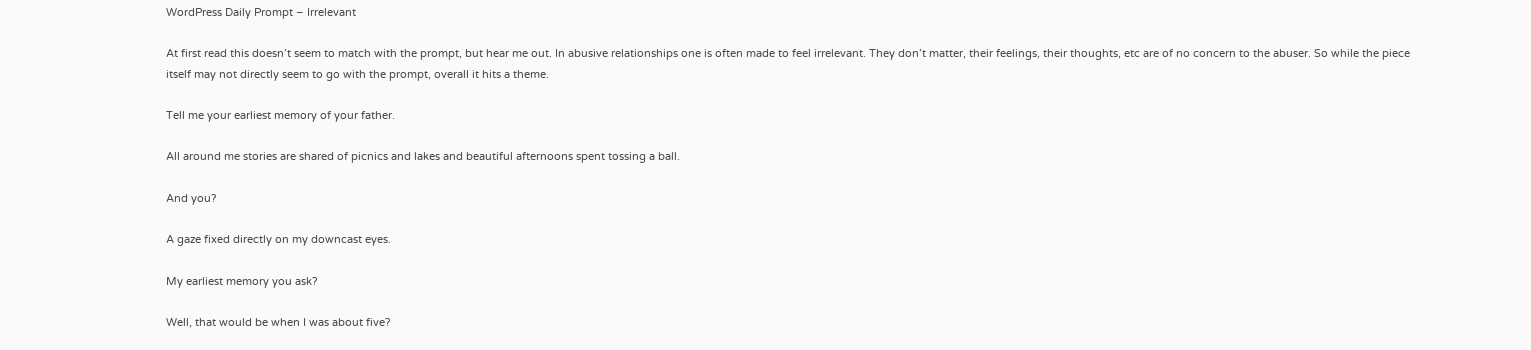WordPress Daily Prompt – Irrelevant

At first read this doesn’t seem to match with the prompt, but hear me out. In abusive relationships one is often made to feel irrelevant. They don’t matter, their feelings, their thoughts, etc are of no concern to the abuser. So while the piece itself may not directly seem to go with the prompt, overall it hits a theme.

Tell me your earliest memory of your father.

All around me stories are shared of picnics and lakes and beautiful afternoons spent tossing a ball.

And you?

A gaze fixed directly on my downcast eyes.

My earliest memory you ask?

Well, that would be when I was about five?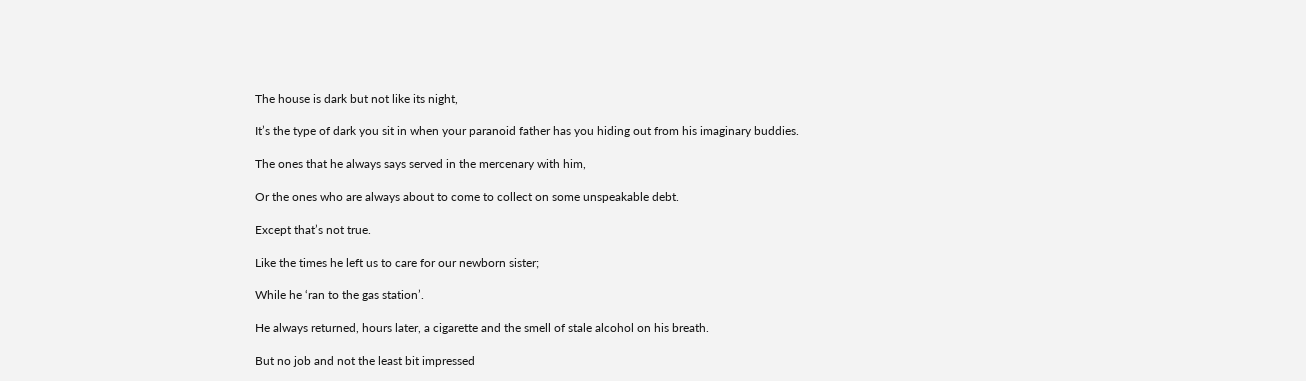The house is dark but not like its night,

It’s the type of dark you sit in when your paranoid father has you hiding out from his imaginary buddies.

The ones that he always says served in the mercenary with him,

Or the ones who are always about to come to collect on some unspeakable debt.

Except that’s not true.

Like the times he left us to care for our newborn sister;

While he ‘ran to the gas station’.

He always returned, hours later, a cigarette and the smell of stale alcohol on his breath.

But no job and not the least bit impressed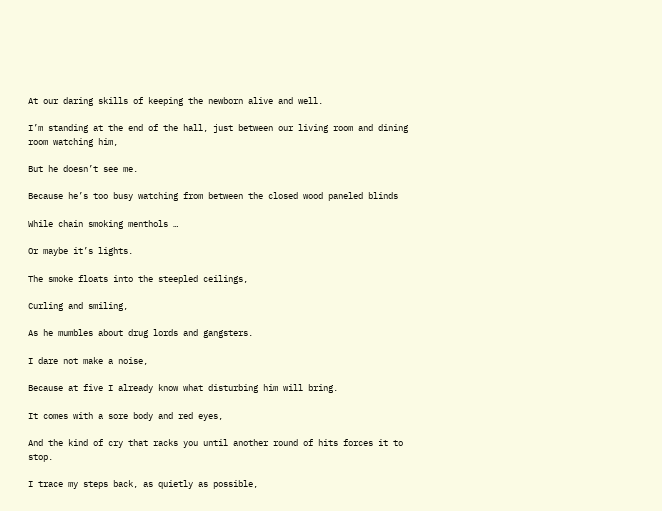At our daring skills of keeping the newborn alive and well.

I’m standing at the end of the hall, just between our living room and dining room watching him,

But he doesn’t see me.

Because he’s too busy watching from between the closed wood paneled blinds

While chain smoking menthols …

Or maybe it’s lights.

The smoke floats into the steepled ceilings,

Curling and smiling,

As he mumbles about drug lords and gangsters.

I dare not make a noise,

Because at five I already know what disturbing him will bring.

It comes with a sore body and red eyes,

And the kind of cry that racks you until another round of hits forces it to stop.

I trace my steps back, as quietly as possible,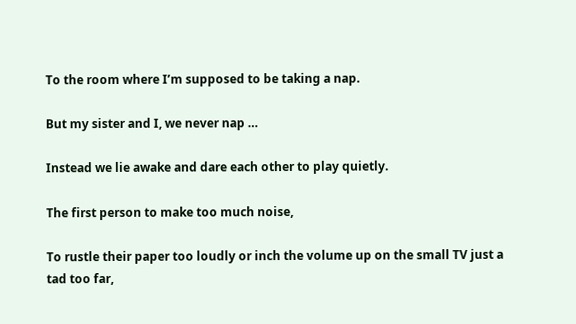To the room where I’m supposed to be taking a nap.

But my sister and I, we never nap …

Instead we lie awake and dare each other to play quietly.

The first person to make too much noise,

To rustle their paper too loudly or inch the volume up on the small TV just a tad too far,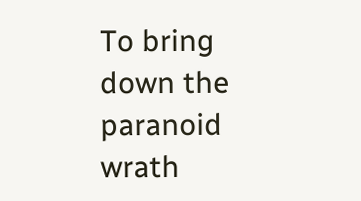To bring down the paranoid wrath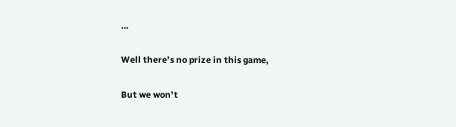…

Well there’s no prize in this game,

But we won’t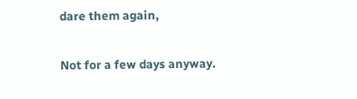dare them again,

Not for a few days anyway.